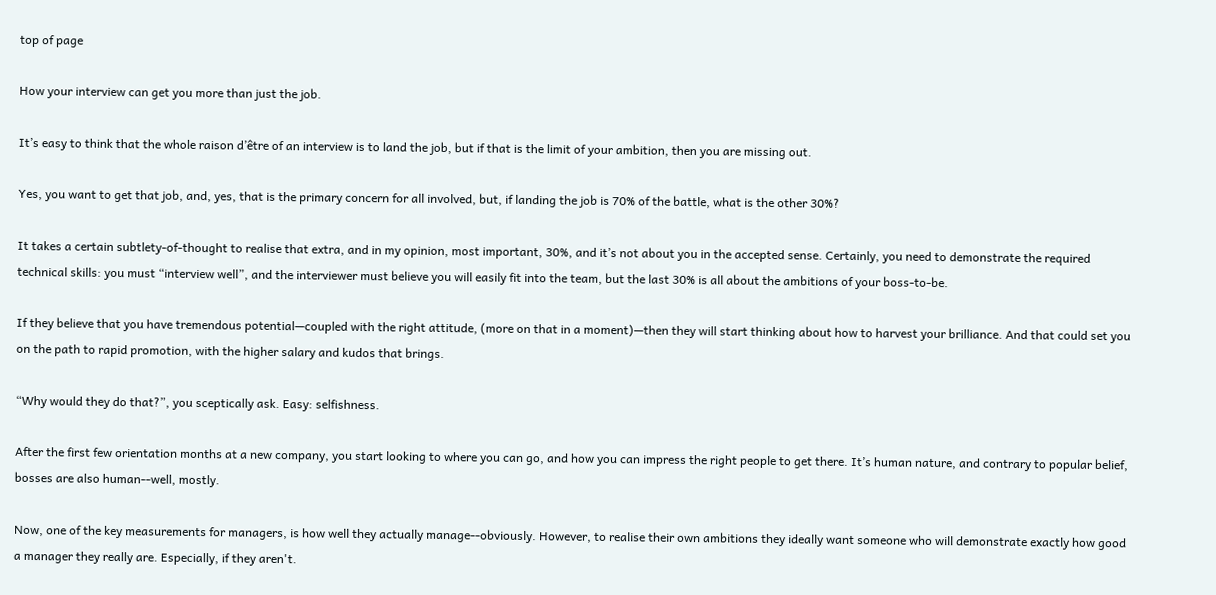top of page

How your interview can get you more than just the job.

It’s easy to think that the whole raison d’être of an interview is to land the job, but if that is the limit of your ambition, then you are missing out.

Yes, you want to get that job, and, yes, that is the primary concern for all involved, but, if landing the job is 70% of the battle, what is the other 30%?

It takes a certain subtlety-of-thought to realise that extra, and in my opinion, most important, 30%, and it’s not about you in the accepted sense. Certainly, you need to demonstrate the required technical skills: you must “interview well”, and the interviewer must believe you will easily fit into the team, but the last 30% is all about the ambitions of your boss-to-be.

If they believe that you have tremendous potential—coupled with the right attitude, (more on that in a moment)—then they will start thinking about how to harvest your brilliance. And that could set you on the path to rapid promotion, with the higher salary and kudos that brings.

“Why would they do that?”, you sceptically ask. Easy: selfishness.

After the first few orientation months at a new company, you start looking to where you can go, and how you can impress the right people to get there. It’s human nature, and contrary to popular belief, bosses are also human--well, mostly.

Now, one of the key measurements for managers, is how well they actually manage--obviously. However, to realise their own ambitions they ideally want someone who will demonstrate exactly how good a manager they really are. Especially, if they aren't.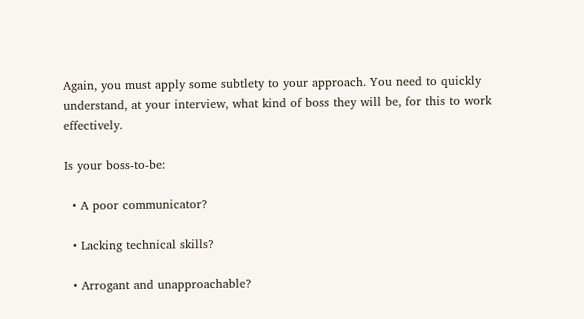Again, you must apply some subtlety to your approach. You need to quickly understand, at your interview, what kind of boss they will be, for this to work effectively.

Is your boss-to-be:

  • A poor communicator?

  • Lacking technical skills?

  • Arrogant and unapproachable?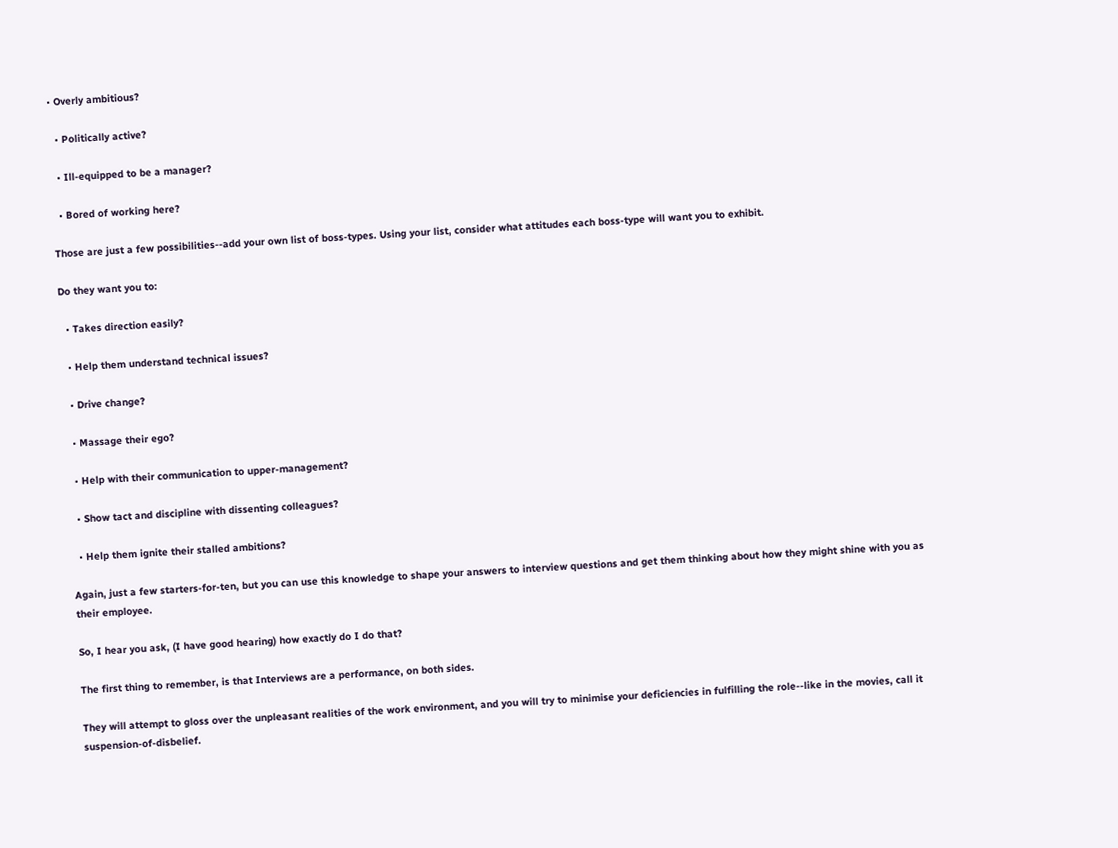• Overly ambitious?

  • Politically active?

  • Ill-equipped to be a manager?

  • Bored of working here?

Those are just a few possibilities--add your own list of boss-types. Using your list, consider what attitudes each boss-type will want you to exhibit.

Do they want you to:

  • Takes direction easily?

  • Help them understand technical issues?

  • Drive change?

  • Massage their ego?

  • Help with their communication to upper-management?

  • Show tact and discipline with dissenting colleagues?

  • Help them ignite their stalled ambitions?

Again, just a few starters-for-ten, but you can use this knowledge to shape your answers to interview questions and get them thinking about how they might shine with you as their employee.

So, I hear you ask, (I have good hearing) how exactly do I do that?

The first thing to remember, is that Interviews are a performance, on both sides.

They will attempt to gloss over the unpleasant realities of the work environment, and you will try to minimise your deficiencies in fulfilling the role--like in the movies, call it suspension-of-disbelief.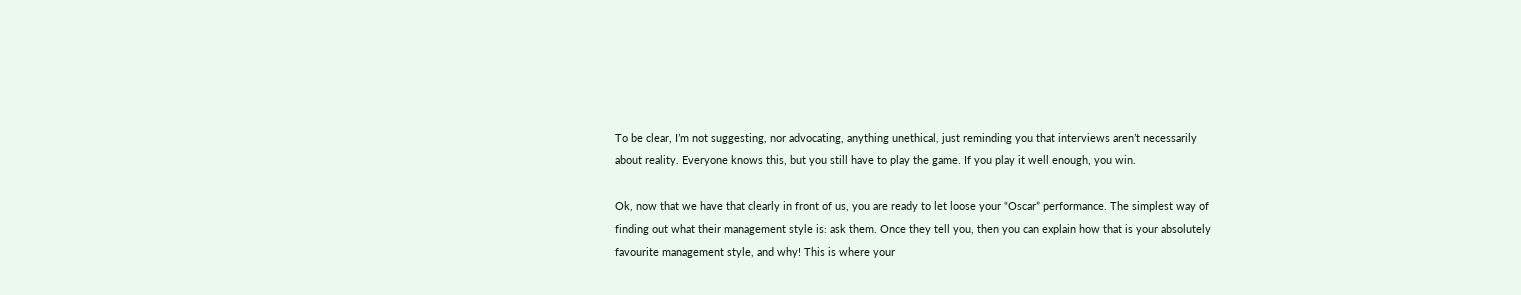To be clear, I’m not suggesting, nor advocating, anything unethical, just reminding you that interviews aren’t necessarily about reality. Everyone knows this, but you still have to play the game. If you play it well enough, you win.

Ok, now that we have that clearly in front of us, you are ready to let loose your “Oscar” performance. The simplest way of finding out what their management style is: ask them. Once they tell you, then you can explain how that is your absolutely favourite management style, and why! This is where your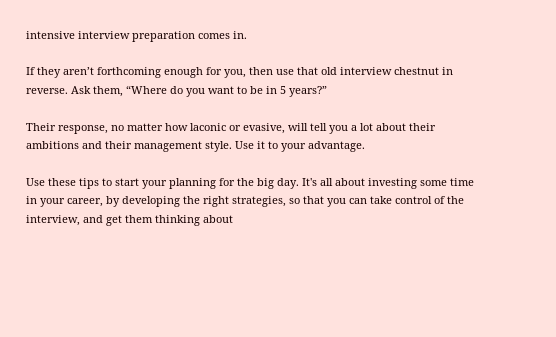intensive interview preparation comes in.

If they aren’t forthcoming enough for you, then use that old interview chestnut in reverse. Ask them, “Where do you want to be in 5 years?”

Their response, no matter how laconic or evasive, will tell you a lot about their ambitions and their management style. Use it to your advantage.

Use these tips to start your planning for the big day. It's all about investing some time in your career, by developing the right strategies, so that you can take control of the interview, and get them thinking about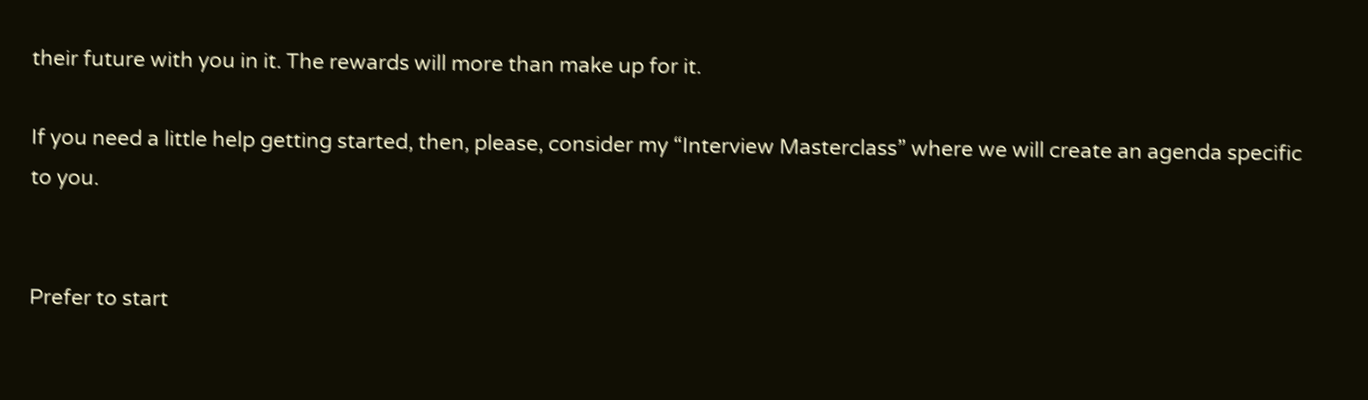their future with you in it. The rewards will more than make up for it.

If you need a little help getting started, then, please, consider my “Interview Masterclass” where we will create an agenda specific to you.


Prefer to start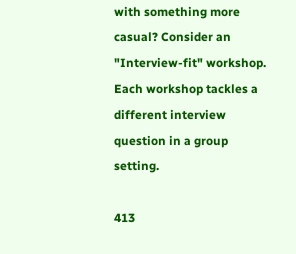with something more casual? Consider an "Interview-fit" workshop. Each workshop tackles a different interview question in a group setting.

413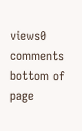views0 comments
bottom of page